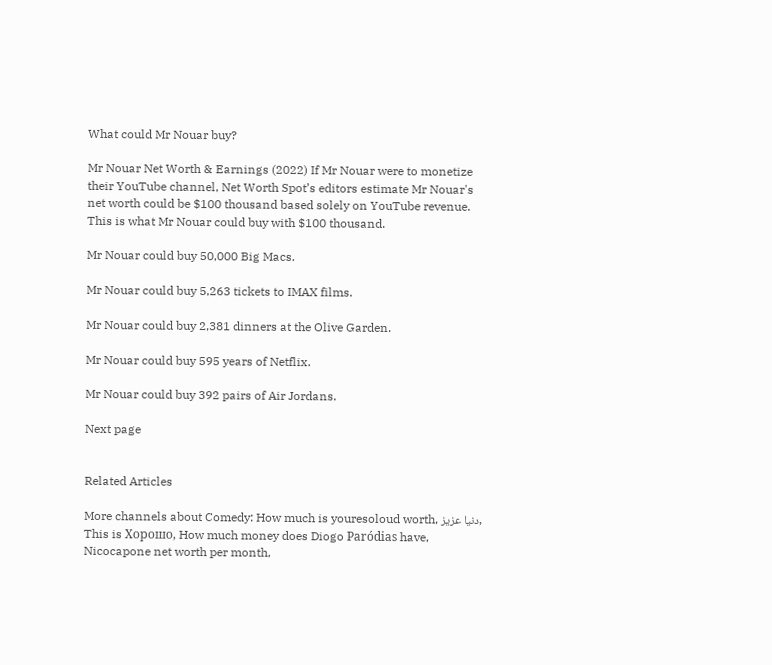What could Mr Nouar buy?

Mr Nouar Net Worth & Earnings (2022) If Mr Nouar were to monetize their YouTube channel, Net Worth Spot’s editors estimate Mr Nouar's net worth could be $100 thousand based solely on YouTube revenue. This is what Mr Nouar could buy with $100 thousand.

Mr Nouar could buy 50,000 Big Macs.

Mr Nouar could buy 5,263 tickets to IMAX films.

Mr Nouar could buy 2,381 dinners at the Olive Garden.

Mr Nouar could buy 595 years of Netflix.

Mr Nouar could buy 392 pairs of Air Jordans.

Next page


Related Articles

More channels about Comedy: How much is youresoloud worth, دنيا عزيز, This is Хорошо, How much money does Diogo Paródias have, Nicocapone net worth per month,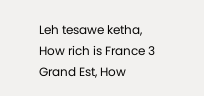Leh tesawe ketha, How rich is France 3 Grand Est, How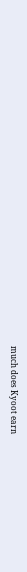much does Kyoot earn